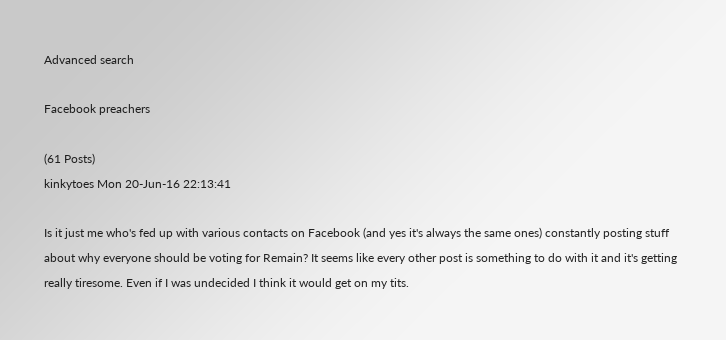Advanced search

Facebook preachers

(61 Posts)
kinkytoes Mon 20-Jun-16 22:13:41

Is it just me who's fed up with various contacts on Facebook (and yes it's always the same ones) constantly posting stuff about why everyone should be voting for Remain? It seems like every other post is something to do with it and it's getting really tiresome. Even if I was undecided I think it would get on my tits.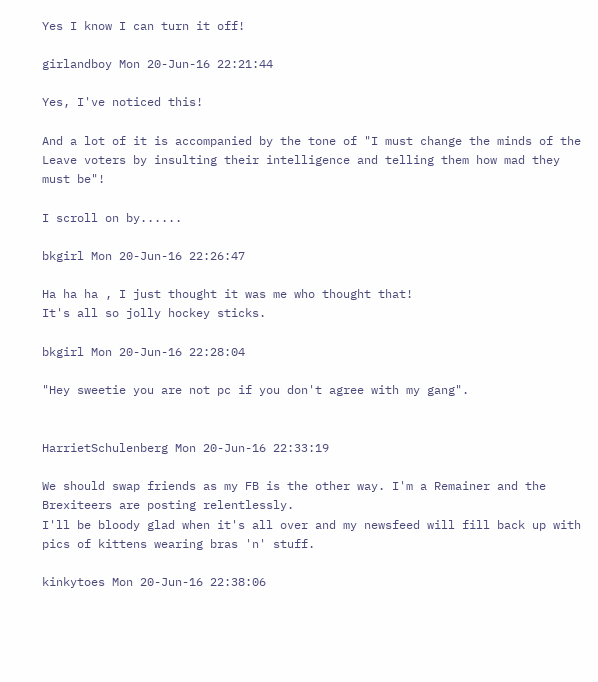Yes I know I can turn it off!

girlandboy Mon 20-Jun-16 22:21:44

Yes, I've noticed this!

And a lot of it is accompanied by the tone of "I must change the minds of the Leave voters by insulting their intelligence and telling them how mad they must be"!

I scroll on by......

bkgirl Mon 20-Jun-16 22:26:47

Ha ha ha , I just thought it was me who thought that!
It's all so jolly hockey sticks.

bkgirl Mon 20-Jun-16 22:28:04

"Hey sweetie you are not pc if you don't agree with my gang".


HarrietSchulenberg Mon 20-Jun-16 22:33:19

We should swap friends as my FB is the other way. I'm a Remainer and the Brexiteers are posting relentlessly.
I'll be bloody glad when it's all over and my newsfeed will fill back up with pics of kittens wearing bras 'n' stuff.

kinkytoes Mon 20-Jun-16 22:38:06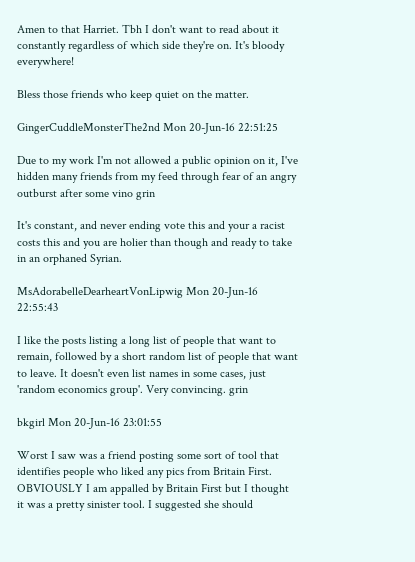Amen to that Harriet. Tbh I don't want to read about it constantly regardless of which side they're on. It's bloody everywhere!

Bless those friends who keep quiet on the matter.

GingerCuddleMonsterThe2nd Mon 20-Jun-16 22:51:25

Due to my work I'm not allowed a public opinion on it, I've hidden many friends from my feed through fear of an angry outburst after some vino grin

It's constant, and never ending vote this and your a racist costs this and you are holier than though and ready to take in an orphaned Syrian.

MsAdorabelleDearheartVonLipwig Mon 20-Jun-16 22:55:43

I like the posts listing a long list of people that want to remain, followed by a short random list of people that want to leave. It doesn't even list names in some cases, just 'random economics group'. Very convincing. grin

bkgirl Mon 20-Jun-16 23:01:55

Worst I saw was a friend posting some sort of tool that identifies people who liked any pics from Britain First. OBVIOUSLY I am appalled by Britain First but I thought it was a pretty sinister tool. I suggested she should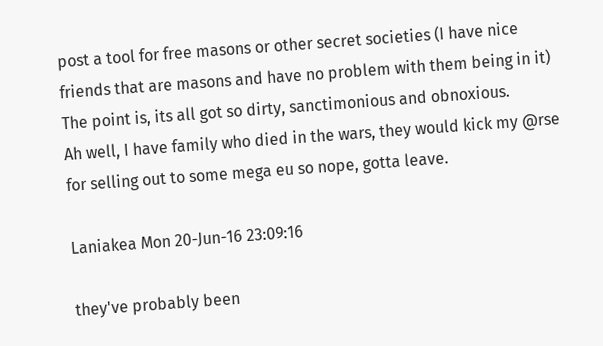post a tool for free masons or other secret societies (I have nice friends that are masons and have no problem with them being in it)
The point is, its all got so dirty, sanctimonious and obnoxious.
Ah well, I have family who died in the wars, they would kick my @rse for selling out to some mega eu so nope, gotta leave.

Laniakea Mon 20-Jun-16 23:09:16

they've probably been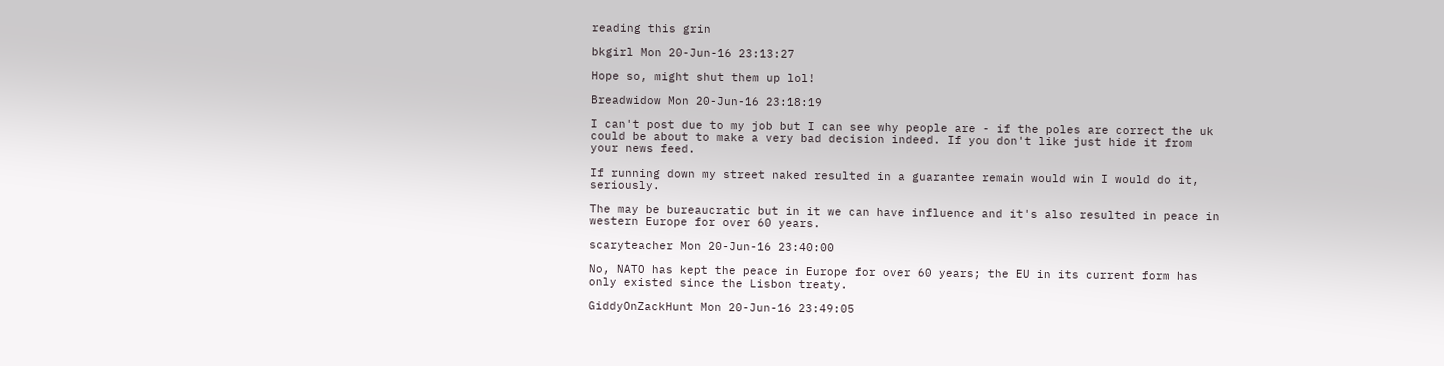reading this grin

bkgirl Mon 20-Jun-16 23:13:27

Hope so, might shut them up lol!

Breadwidow Mon 20-Jun-16 23:18:19

I can't post due to my job but I can see why people are - if the poles are correct the uk could be about to make a very bad decision indeed. If you don't like just hide it from your news feed.

If running down my street naked resulted in a guarantee remain would win I would do it, seriously.

The may be bureaucratic but in it we can have influence and it's also resulted in peace in western Europe for over 60 years.

scaryteacher Mon 20-Jun-16 23:40:00

No, NATO has kept the peace in Europe for over 60 years; the EU in its current form has only existed since the Lisbon treaty.

GiddyOnZackHunt Mon 20-Jun-16 23:49:05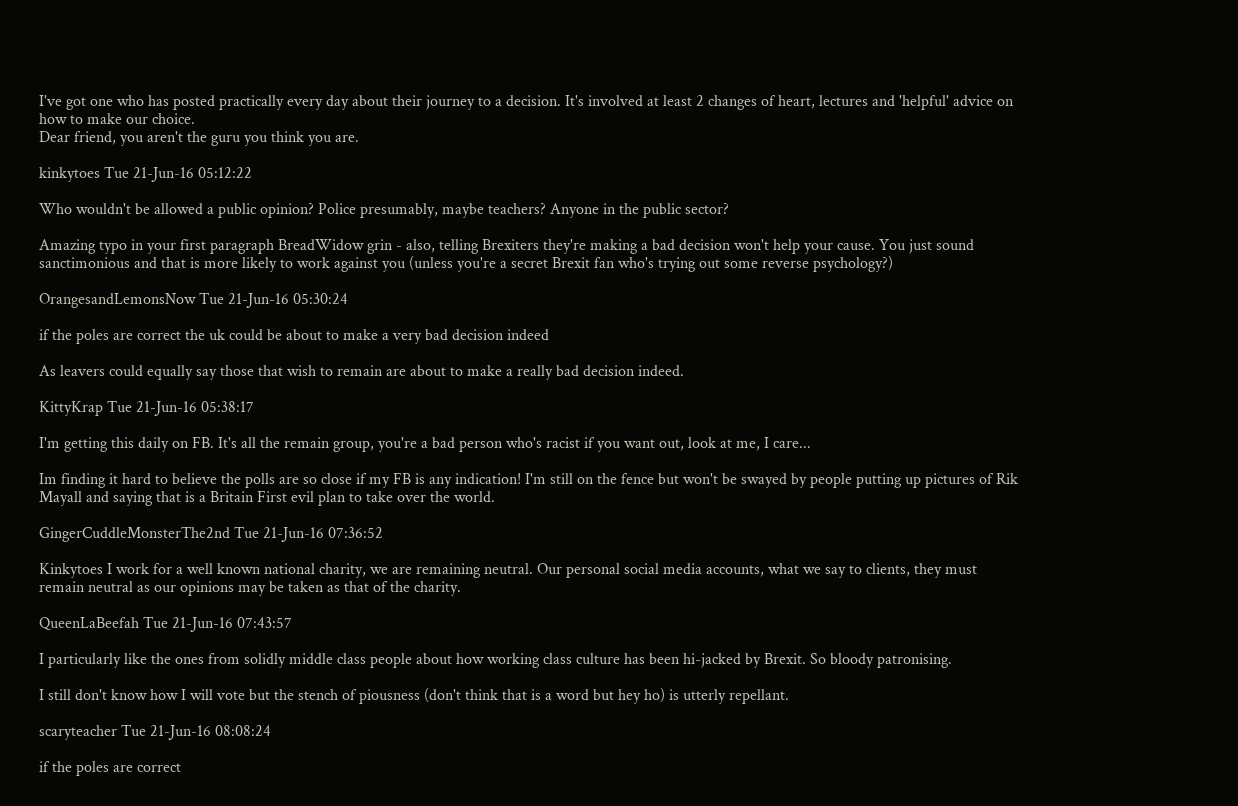I've got one who has posted practically every day about their journey to a decision. It's involved at least 2 changes of heart, lectures and 'helpful' advice on how to make our choice.
Dear friend, you aren't the guru you think you are.

kinkytoes Tue 21-Jun-16 05:12:22

Who wouldn't be allowed a public opinion? Police presumably, maybe teachers? Anyone in the public sector?

Amazing typo in your first paragraph BreadWidow grin - also, telling Brexiters they're making a bad decision won't help your cause. You just sound sanctimonious and that is more likely to work against you (unless you're a secret Brexit fan who's trying out some reverse psychology?)

OrangesandLemonsNow Tue 21-Jun-16 05:30:24

if the poles are correct the uk could be about to make a very bad decision indeed

As leavers could equally say those that wish to remain are about to make a really bad decision indeed.

KittyKrap Tue 21-Jun-16 05:38:17

I'm getting this daily on FB. It's all the remain group, you're a bad person who's racist if you want out, look at me, I care...

Im finding it hard to believe the polls are so close if my FB is any indication! I'm still on the fence but won't be swayed by people putting up pictures of Rik Mayall and saying that is a Britain First evil plan to take over the world.

GingerCuddleMonsterThe2nd Tue 21-Jun-16 07:36:52

Kinkytoes I work for a well known national charity, we are remaining neutral. Our personal social media accounts, what we say to clients, they must remain neutral as our opinions may be taken as that of the charity.

QueenLaBeefah Tue 21-Jun-16 07:43:57

I particularly like the ones from solidly middle class people about how working class culture has been hi-jacked by Brexit. So bloody patronising.

I still don't know how I will vote but the stench of piousness (don't think that is a word but hey ho) is utterly repellant.

scaryteacher Tue 21-Jun-16 08:08:24

if the poles are correct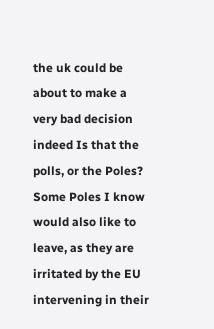the uk could be about to make a very bad decision indeed Is that the polls, or the Poles? Some Poles I know would also like to leave, as they are irritated by the EU intervening in their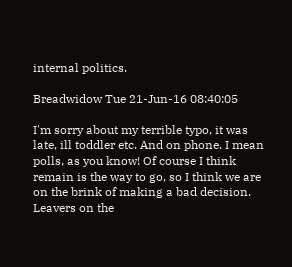internal politics.

Breadwidow Tue 21-Jun-16 08:40:05

I'm sorry about my terrible typo, it was late, ill toddler etc. And on phone. I mean polls, as you know! Of course I think remain is the way to go, so I think we are on the brink of making a bad decision. Leavers on the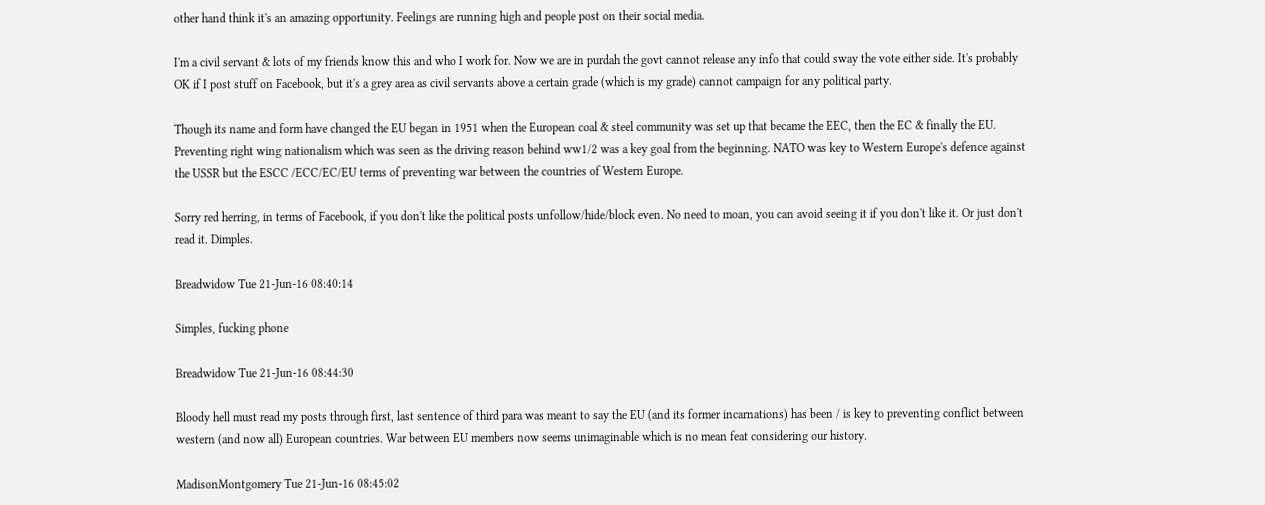other hand think it's an amazing opportunity. Feelings are running high and people post on their social media.

I'm a civil servant & lots of my friends know this and who I work for. Now we are in purdah the govt cannot release any info that could sway the vote either side. It's probably OK if I post stuff on Facebook, but it's a grey area as civil servants above a certain grade (which is my grade) cannot campaign for any political party.

Though its name and form have changed the EU began in 1951 when the European coal & steel community was set up that became the EEC, then the EC & finally the EU. Preventing right wing nationalism which was seen as the driving reason behind ww1/2 was a key goal from the beginning. NATO was key to Western Europe's defence against the USSR but the ESCC /ECC/EC/EU terms of preventing war between the countries of Western Europe.

Sorry red herring, in terms of Facebook, if you don't like the political posts unfollow/hide/block even. No need to moan, you can avoid seeing it if you don't like it. Or just don't read it. Dimples.

Breadwidow Tue 21-Jun-16 08:40:14

Simples, fucking phone

Breadwidow Tue 21-Jun-16 08:44:30

Bloody hell must read my posts through first, last sentence of third para was meant to say the EU (and its former incarnations) has been / is key to preventing conflict between western (and now all) European countries. War between EU members now seems unimaginable which is no mean feat considering our history.

MadisonMontgomery Tue 21-Jun-16 08:45:02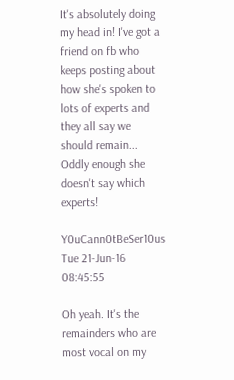It's absolutely doing my head in! I've got a friend on fb who keeps posting about how she's spoken to lots of experts and they all say we should remain... Oddly enough she doesn't say which experts!

Y0uCann0tBeSer10us Tue 21-Jun-16 08:45:55

Oh yeah. It's the remainders who are most vocal on my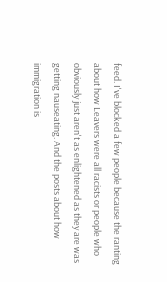feed. I've blocked a few people because the ranting about how Leavers were all racists or people who obviously just aren't as enlightened as they are was getting nauseating. And the posts about how immigration is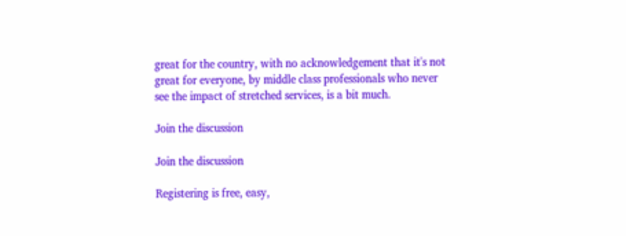great for the country, with no acknowledgement that it's not great for everyone, by middle class professionals who never see the impact of stretched services, is a bit much.

Join the discussion

Join the discussion

Registering is free, easy,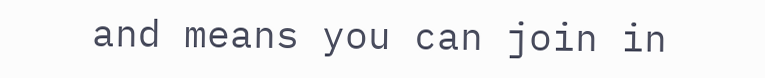and means you can join in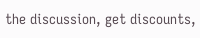the discussion, get discounts,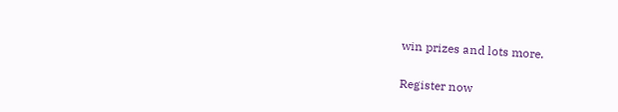win prizes and lots more.

Register now